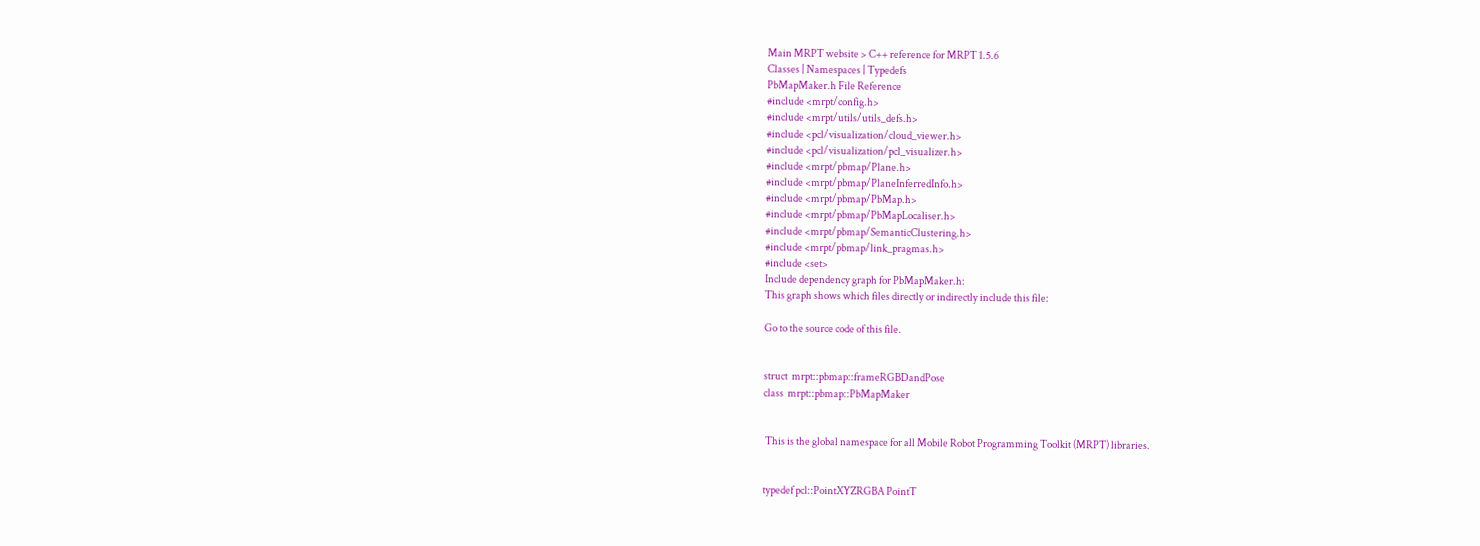Main MRPT website > C++ reference for MRPT 1.5.6
Classes | Namespaces | Typedefs
PbMapMaker.h File Reference
#include <mrpt/config.h>
#include <mrpt/utils/utils_defs.h>
#include <pcl/visualization/cloud_viewer.h>
#include <pcl/visualization/pcl_visualizer.h>
#include <mrpt/pbmap/Plane.h>
#include <mrpt/pbmap/PlaneInferredInfo.h>
#include <mrpt/pbmap/PbMap.h>
#include <mrpt/pbmap/PbMapLocaliser.h>
#include <mrpt/pbmap/SemanticClustering.h>
#include <mrpt/pbmap/link_pragmas.h>
#include <set>
Include dependency graph for PbMapMaker.h:
This graph shows which files directly or indirectly include this file:

Go to the source code of this file.


struct  mrpt::pbmap::frameRGBDandPose
class  mrpt::pbmap::PbMapMaker


 This is the global namespace for all Mobile Robot Programming Toolkit (MRPT) libraries.


typedef pcl::PointXYZRGBA PointT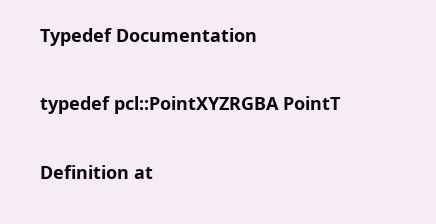Typedef Documentation

typedef pcl::PointXYZRGBA PointT

Definition at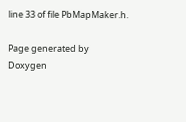line 33 of file PbMapMaker.h.

Page generated by Doxygen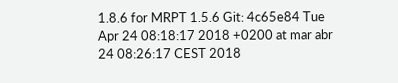1.8.6 for MRPT 1.5.6 Git: 4c65e84 Tue Apr 24 08:18:17 2018 +0200 at mar abr 24 08:26:17 CEST 2018